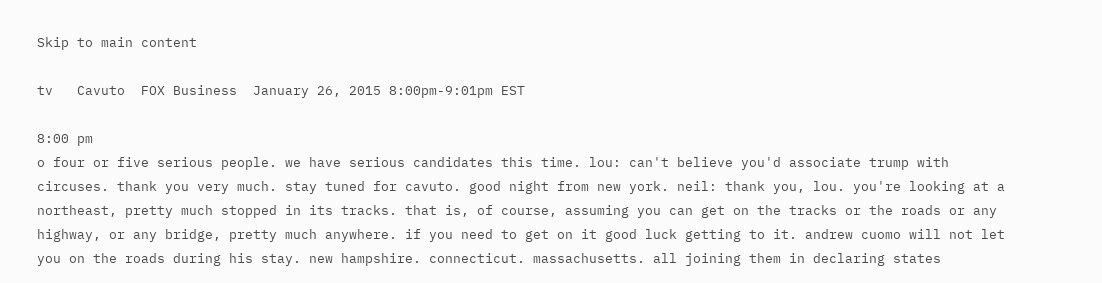Skip to main content

tv   Cavuto  FOX Business  January 26, 2015 8:00pm-9:01pm EST

8:00 pm
o four or five serious people. we have serious candidates this time. lou: can't believe you'd associate trump with circuses. thank you very much. stay tuned for cavuto. good night from new york. neil: thank you, lou. you're looking at a northeast, pretty much stopped in its tracks. that is, of course, assuming you can get on the tracks or the roads or any highway, or any bridge, pretty much anywhere. if you need to get on it good luck getting to it. andrew cuomo will not let you on the roads during his stay. new hampshire. connecticut. massachusetts. all joining them in declaring states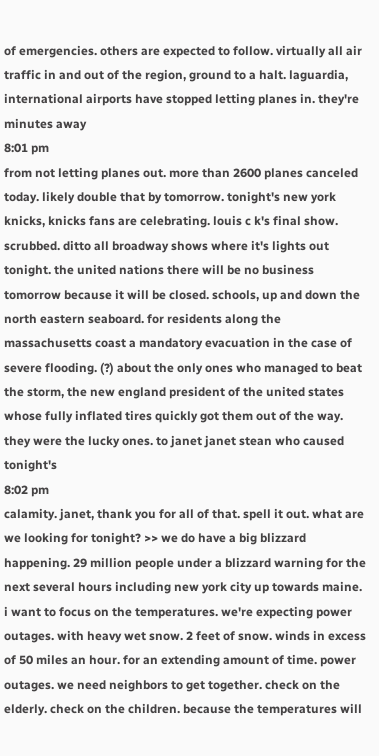of emergencies. others are expected to follow. virtually all air traffic in and out of the region, ground to a halt. laguardia, international airports have stopped letting planes in. they're minutes away
8:01 pm
from not letting planes out. more than 2600 planes canceled today. likely double that by tomorrow. tonight's new york knicks, knicks fans are celebrating. louis c k's final show. scrubbed. ditto all broadway shows where it's lights out tonight. the united nations there will be no business tomorrow because it will be closed. schools, up and down the north eastern seaboard. for residents along the massachusetts coast a mandatory evacuation in the case of severe flooding. (?) about the only ones who managed to beat the storm, the new england president of the united states whose fully inflated tires quickly got them out of the way. they were the lucky ones. to janet janet stean who caused tonight's
8:02 pm
calamity. janet, thank you for all of that. spell it out. what are we looking for tonight? >> we do have a big blizzard happening. 29 million people under a blizzard warning for the next several hours including new york city up towards maine. i want to focus on the temperatures. we're expecting power outages. with heavy wet snow. 2 feet of snow. winds in excess of 50 miles an hour. for an extending amount of time. power outages. we need neighbors to get together. check on the elderly. check on the children. because the temperatures will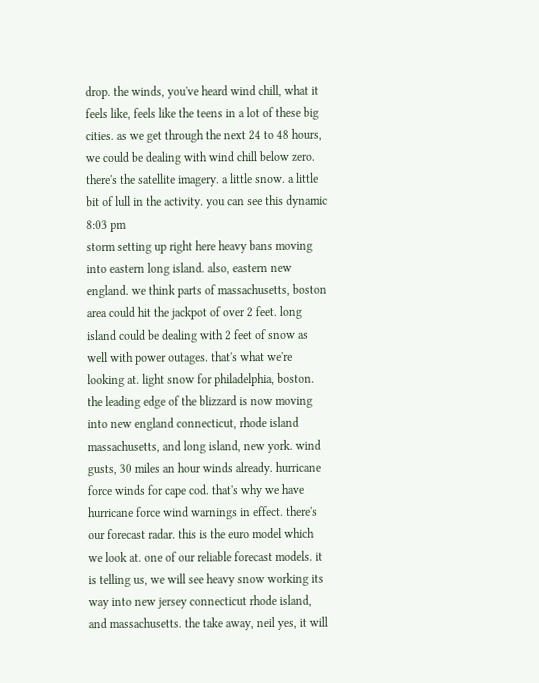drop. the winds, you've heard wind chill, what it feels like, feels like the teens in a lot of these big cities. as we get through the next 24 to 48 hours, we could be dealing with wind chill below zero. there's the satellite imagery. a little snow. a little bit of lull in the activity. you can see this dynamic
8:03 pm
storm setting up right here heavy bans moving into eastern long island. also, eastern new england. we think parts of massachusetts, boston area could hit the jackpot of over 2 feet. long island could be dealing with 2 feet of snow as well with power outages. that's what we're looking at. light snow for philadelphia, boston. the leading edge of the blizzard is now moving into new england connecticut, rhode island massachusetts, and long island, new york. wind gusts, 30 miles an hour winds already. hurricane force winds for cape cod. that's why we have hurricane force wind warnings in effect. there's our forecast radar. this is the euro model which we look at. one of our reliable forecast models. it is telling us, we will see heavy snow working its way into new jersey connecticut rhode island, and massachusetts. the take away, neil yes, it will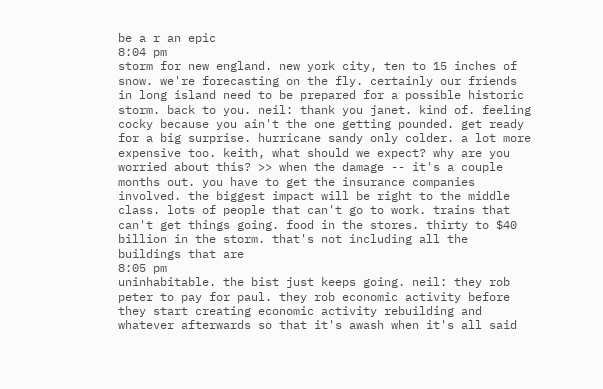be a r an epic
8:04 pm
storm for new england. new york city, ten to 15 inches of snow. we're forecasting on the fly. certainly our friends in long island need to be prepared for a possible historic storm. back to you. neil: thank you janet. kind of. feeling cocky because you ain't the one getting pounded. get ready for a big surprise. hurricane sandy only colder. a lot more expensive too. keith, what should we expect? why are you worried about this? >> when the damage -- it's a couple months out. you have to get the insurance companies involved. the biggest impact will be right to the middle class. lots of people that can't go to work. trains that can't get things going. food in the stores. thirty to $40 billion in the storm. that's not including all the buildings that are
8:05 pm
uninhabitable. the bist just keeps going. neil: they rob peter to pay for paul. they rob economic activity before they start creating economic activity rebuilding and whatever afterwards so that it's awash when it's all said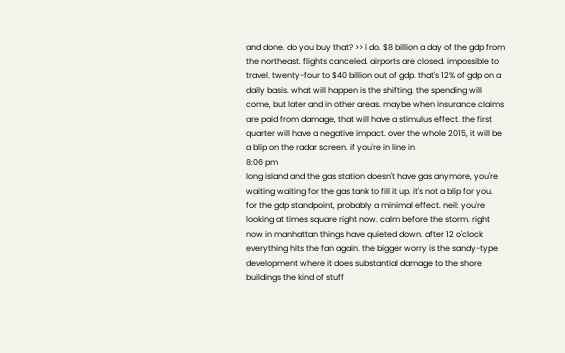and done. do you buy that? >> i do. $8 billion a day of the gdp from the northeast. flights canceled. airports are closed. impossible to travel. twenty-four to $40 billion out of gdp. that's 12% of gdp on a daily basis. what will happen is the shifting. the spending will come, but later and in other areas. maybe when insurance claims are paid from damage, that will have a stimulus effect. the first quarter will have a negative impact. over the whole 2015, it will be a blip on the radar screen. if you're in line in
8:06 pm
long island and the gas station doesn't have gas anymore, you're waiting waiting for the gas tank to fill it up. it's not a blip for you. for the gdp standpoint, probably a minimal effect. neil: you're looking at times square right now. calm before the storm. right now in manhattan things have quieted down. after 12 o'clock everything hits the fan again. the bigger worry is the sandy-type development where it does substantial damage to the shore buildings the kind of stuff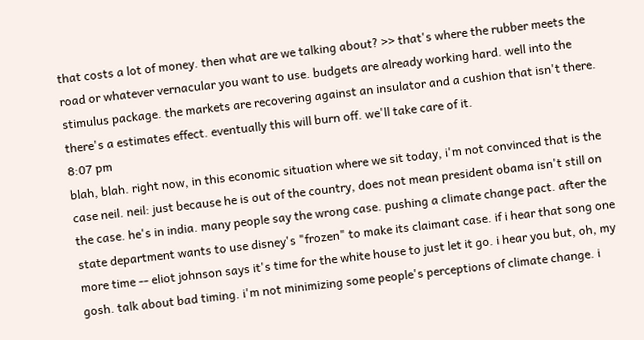that costs a lot of money. then what are we talking about? >> that's where the rubber meets the road or whatever vernacular you want to use. budgets are already working hard. well into the stimulus package. the markets are recovering against an insulator and a cushion that isn't there. there's a estimates effect. eventually this will burn off. we'll take care of it.
8:07 pm
blah, blah. right now, in this economic situation where we sit today, i'm not convinced that is the case neil. neil: just because he is out of the country, does not mean president obama isn't still on the case. he's in india. many people say the wrong case. pushing a climate change pact. after the state department wants to use disney's "frozen" to make its claimant case. if i hear that song one more time -- eliot johnson says it's time for the white house to just let it go. i hear you but, oh, my gosh. talk about bad timing. i'm not minimizing some people's perceptions of climate change. i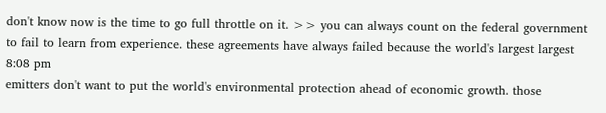don't know now is the time to go full throttle on it. >> you can always count on the federal government to fail to learn from experience. these agreements have always failed because the world's largest largest
8:08 pm
emitters don't want to put the world's environmental protection ahead of economic growth. those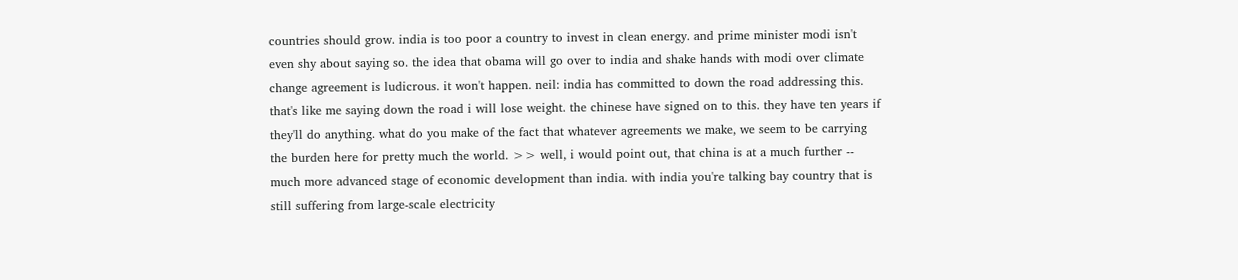countries should grow. india is too poor a country to invest in clean energy. and prime minister modi isn't even shy about saying so. the idea that obama will go over to india and shake hands with modi over climate change agreement is ludicrous. it won't happen. neil: india has committed to down the road addressing this. that's like me saying down the road i will lose weight. the chinese have signed on to this. they have ten years if they'll do anything. what do you make of the fact that whatever agreements we make, we seem to be carrying the burden here for pretty much the world. >> well, i would point out, that china is at a much further -- much more advanced stage of economic development than india. with india you're talking bay country that is still suffering from large-scale electricity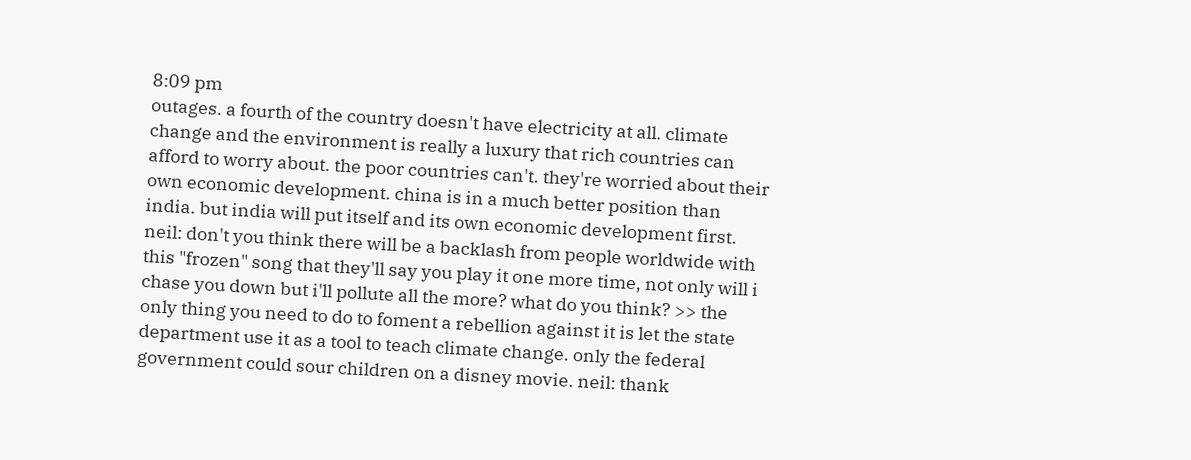8:09 pm
outages. a fourth of the country doesn't have electricity at all. climate change and the environment is really a luxury that rich countries can afford to worry about. the poor countries can't. they're worried about their own economic development. china is in a much better position than india. but india will put itself and its own economic development first. neil: don't you think there will be a backlash from people worldwide with this "frozen" song that they'll say you play it one more time, not only will i chase you down but i'll pollute all the more? what do you think? >> the only thing you need to do to foment a rebellion against it is let the state department use it as a tool to teach climate change. only the federal government could sour children on a disney movie. neil: thank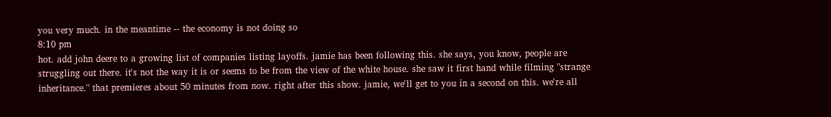you very much. in the meantime -- the economy is not doing so
8:10 pm
hot. add john deere to a growing list of companies listing layoffs. jamie has been following this. she says, you know, people are struggling out there. it's not the way it is or seems to be from the view of the white house. she saw it first hand while filming "strange inheritance." that premieres about 50 minutes from now. right after this show. jamie, we'll get to you in a second on this. we're all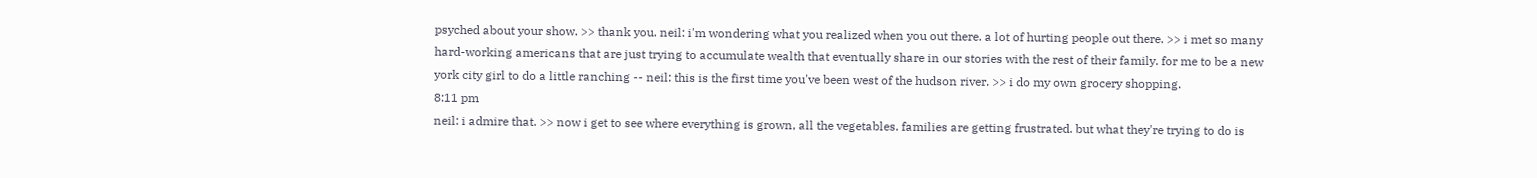psyched about your show. >> thank you. neil: i'm wondering what you realized when you out there. a lot of hurting people out there. >> i met so many hard-working americans that are just trying to accumulate wealth that eventually share in our stories with the rest of their family. for me to be a new york city girl to do a little ranching -- neil: this is the first time you've been west of the hudson river. >> i do my own grocery shopping.
8:11 pm
neil: i admire that. >> now i get to see where everything is grown, all the vegetables. families are getting frustrated. but what they're trying to do is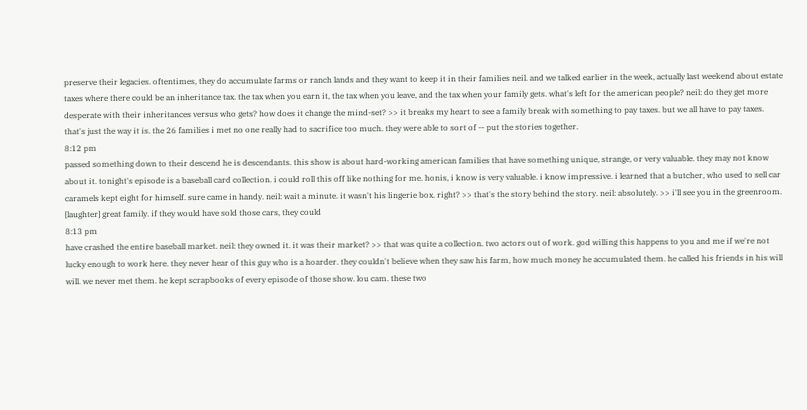preserve their legacies. oftentimes, they do accumulate farms or ranch lands and they want to keep it in their families neil. and we talked earlier in the week, actually last weekend about estate taxes where there could be an inheritance tax. the tax when you earn it, the tax when you leave, and the tax when your family gets. what's left for the american people? neil: do they get more desperate with their inheritances versus who gets? how does it change the mind-set? >> it breaks my heart to see a family break with something to pay taxes. but we all have to pay taxes. that's just the way it is. the 26 families i met no one really had to sacrifice too much. they were able to sort of -- put the stories together.
8:12 pm
passed something down to their descend he is descendants. this show is about hard-working american families that have something unique, strange, or very valuable. they may not know about it. tonight's episode is a baseball card collection. i could roll this off like nothing for me. honis, i know is very valuable. i know impressive. i learned that a butcher, who used to sell car caramels kept eight for himself. sure came in handy. neil: wait a minute. it wasn't his lingerie box. right? >> that's the story behind the story. neil: absolutely. >> i'll see you in the greenroom. [laughter] great family. if they would have sold those cars, they could
8:13 pm
have crashed the entire baseball market. neil: they owned it. it was their market? >> that was quite a collection. two actors out of work. god willing this happens to you and me if we're not lucky enough to work here. they never hear of this guy who is a hoarder. they couldn't believe when they saw his farm, how much money he accumulated them. he called his friends in his will will. we never met them. he kept scrapbooks of every episode of those show. lou cam. these two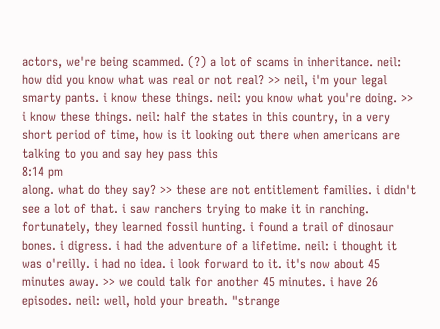actors, we're being scammed. (?) a lot of scams in inheritance. neil: how did you know what was real or not real? >> neil, i'm your legal smarty pants. i know these things. neil: you know what you're doing. >> i know these things. neil: half the states in this country, in a very short period of time, how is it looking out there when americans are talking to you and say hey pass this
8:14 pm
along. what do they say? >> these are not entitlement families. i didn't see a lot of that. i saw ranchers trying to make it in ranching. fortunately, they learned fossil hunting. i found a trail of dinosaur bones. i digress. i had the adventure of a lifetime. neil: i thought it was o'reilly. i had no idea. i look forward to it. it's now about 45 minutes away. >> we could talk for another 45 minutes. i have 26 episodes. neil: well, hold your breath. "strange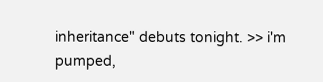inheritance" debuts tonight. >> i'm pumped,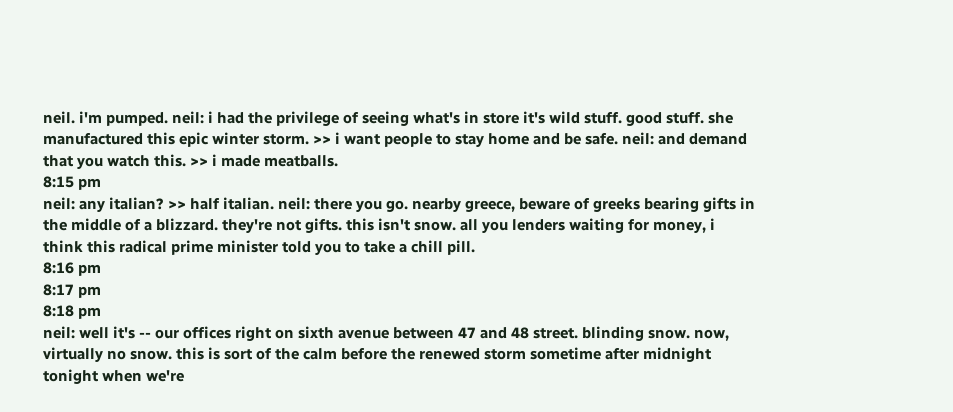neil. i'm pumped. neil: i had the privilege of seeing what's in store it's wild stuff. good stuff. she manufactured this epic winter storm. >> i want people to stay home and be safe. neil: and demand that you watch this. >> i made meatballs.
8:15 pm
neil: any italian? >> half italian. neil: there you go. nearby greece, beware of greeks bearing gifts in the middle of a blizzard. they're not gifts. this isn't snow. all you lenders waiting for money, i think this radical prime minister told you to take a chill pill.
8:16 pm
8:17 pm
8:18 pm
neil: well it's -- our offices right on sixth avenue between 47 and 48 street. blinding snow. now, virtually no snow. this is sort of the calm before the renewed storm sometime after midnight tonight when we're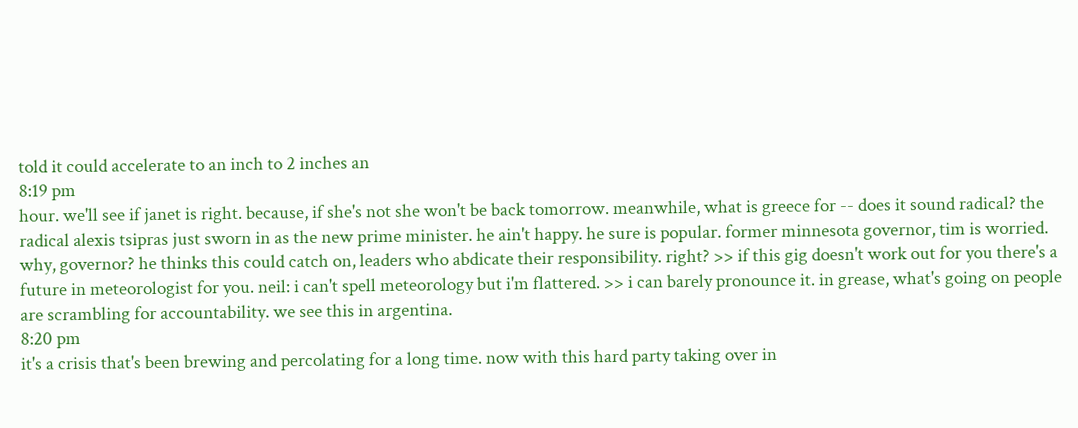told it could accelerate to an inch to 2 inches an
8:19 pm
hour. we'll see if janet is right. because, if she's not she won't be back tomorrow. meanwhile, what is greece for -- does it sound radical? the radical alexis tsipras just sworn in as the new prime minister. he ain't happy. he sure is popular. former minnesota governor, tim is worried. why, governor? he thinks this could catch on, leaders who abdicate their responsibility. right? >> if this gig doesn't work out for you there's a future in meteorologist for you. neil: i can't spell meteorology but i'm flattered. >> i can barely pronounce it. in grease, what's going on people are scrambling for accountability. we see this in argentina.
8:20 pm
it's a crisis that's been brewing and percolating for a long time. now with this hard party taking over in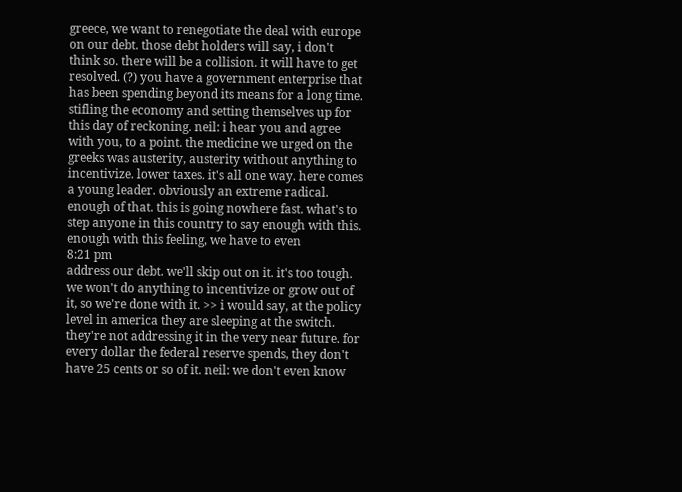greece, we want to renegotiate the deal with europe on our debt. those debt holders will say, i don't think so. there will be a collision. it will have to get resolved. (?) you have a government enterprise that has been spending beyond its means for a long time. stifling the economy and setting themselves up for this day of reckoning. neil: i hear you and agree with you, to a point. the medicine we urged on the greeks was austerity, austerity without anything to incentivize. lower taxes. it's all one way. here comes a young leader. obviously an extreme radical. enough of that. this is going nowhere fast. what's to step anyone in this country to say enough with this. enough with this feeling, we have to even
8:21 pm
address our debt. we'll skip out on it. it's too tough. we won't do anything to incentivize or grow out of it, so we're done with it. >> i would say, at the policy level in america they are sleeping at the switch. they're not addressing it in the very near future. for every dollar the federal reserve spends, they don't have 25 cents or so of it. neil: we don't even know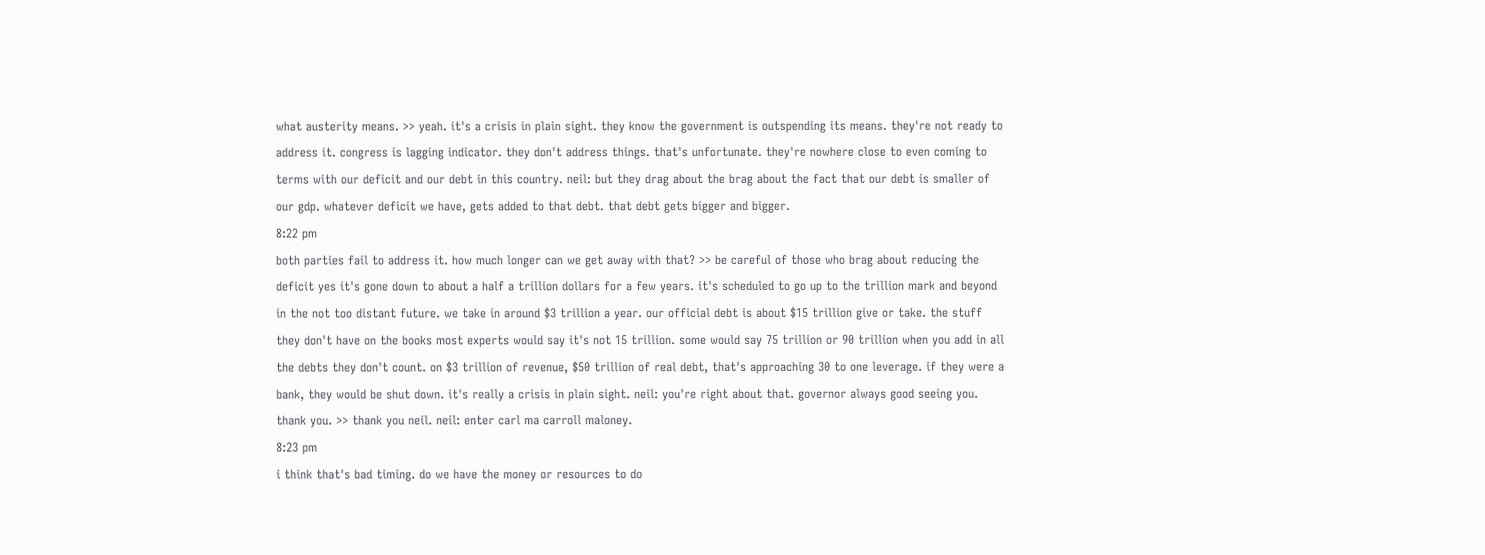what austerity means. >> yeah. it's a crisis in plain sight. they know the government is outspending its means. they're not ready to address it. congress is lagging indicator. they don't address things. that's unfortunate. they're nowhere close to even coming to terms with our deficit and our debt in this country. neil: but they drag about the brag about the fact that our debt is smaller of our gdp. whatever deficit we have, gets added to that debt. that debt gets bigger and bigger.
8:22 pm
both parties fail to address it. how much longer can we get away with that? >> be careful of those who brag about reducing the deficit yes it's gone down to about a half a trillion dollars for a few years. it's scheduled to go up to the trillion mark and beyond in the not too distant future. we take in around $3 trillion a year. our official debt is about $15 trillion give or take. the stuff they don't have on the books most experts would say it's not 15 trillion. some would say 75 trillion or 90 trillion when you add in all the debts they don't count. on $3 trillion of revenue, $50 trillion of real debt, that's approaching 30 to one leverage. if they were a bank, they would be shut down. it's really a crisis in plain sight. neil: you're right about that. governor always good seeing you. thank you. >> thank you neil. neil: enter carl ma carroll maloney.
8:23 pm
i think that's bad timing. do we have the money or resources to do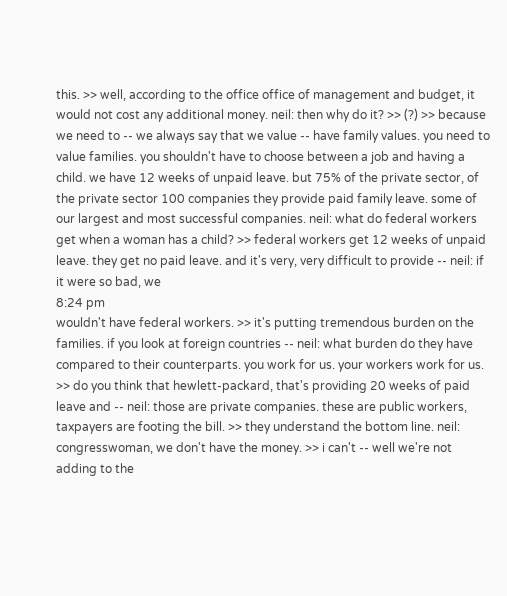this. >> well, according to the office office of management and budget, it would not cost any additional money. neil: then why do it? >> (?) >> because we need to -- we always say that we value -- have family values. you need to value families. you shouldn't have to choose between a job and having a child. we have 12 weeks of unpaid leave. but 75% of the private sector, of the private sector 100 companies they provide paid family leave. some of our largest and most successful companies. neil: what do federal workers get when a woman has a child? >> federal workers get 12 weeks of unpaid leave. they get no paid leave. and it's very, very difficult to provide -- neil: if it were so bad, we
8:24 pm
wouldn't have federal workers. >> it's putting tremendous burden on the families. if you look at foreign countries -- neil: what burden do they have compared to their counterparts. you work for us. your workers work for us. >> do you think that hewlett-packard, that's providing 20 weeks of paid leave and -- neil: those are private companies. these are public workers, taxpayers are footing the bill. >> they understand the bottom line. neil: congresswoman, we don't have the money. >> i can't -- well we're not adding to the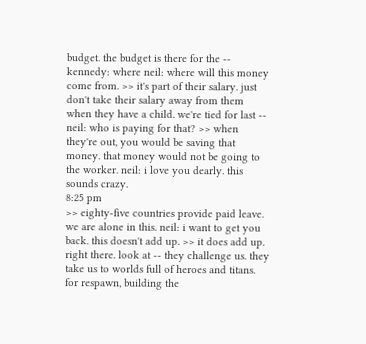budget. the budget is there for the -- kennedy: where neil: where will this money come from. >> it's part of their salary. just don't take their salary away from them when they have a child. we're tied for last -- neil: who is paying for that? >> when they're out, you would be saving that money. that money would not be going to the worker. neil: i love you dearly. this sounds crazy.
8:25 pm
>> eighty-five countries provide paid leave. we are alone in this. neil: i want to get you back. this doesn't add up. >> it does add up. right there. look at -- they challenge us. they take us to worlds full of heroes and titans. for respawn, building the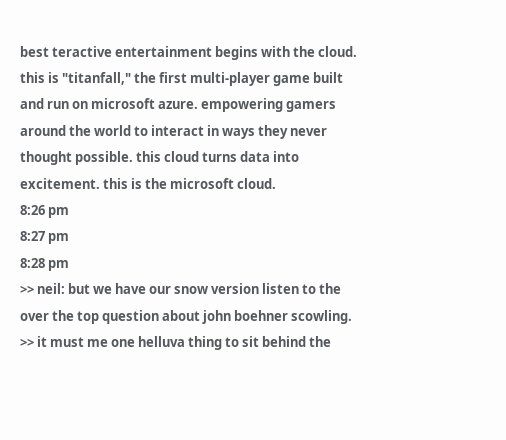best teractive entertainment begins with the cloud. this is "titanfall," the first multi-player game built and run on microsoft azure. empowering gamers around the world to interact in ways they never thought possible. this cloud turns data into excitement. this is the microsoft cloud.
8:26 pm
8:27 pm
8:28 pm
>> neil: but we have our snow version listen to the over the top question about john boehner scowling. >> it must me one helluva thing to sit behind the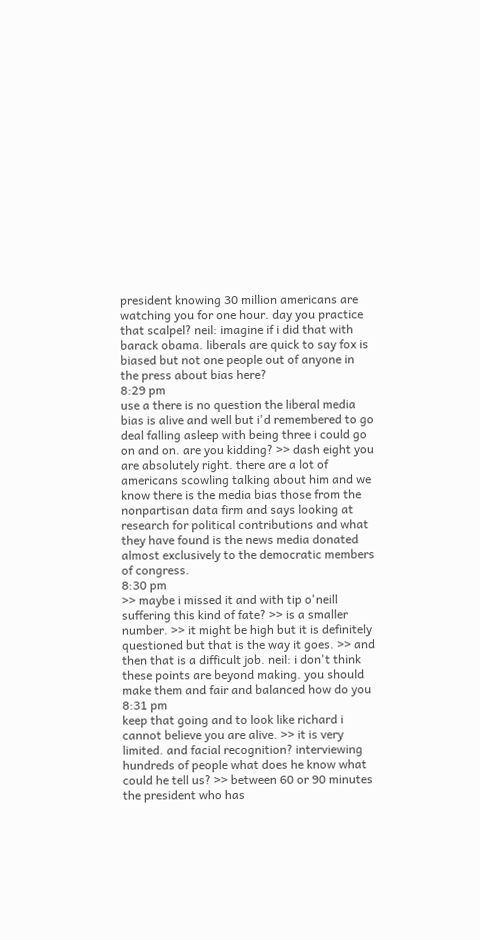president knowing 30 million americans are watching you for one hour. day you practice that scalpel? neil: imagine if i did that with barack obama. liberals are quick to say fox is biased but not one people out of anyone in the press about bias here?
8:29 pm
use a there is no question the liberal media bias is alive and well but i'd remembered to go deal falling asleep with being three i could go on and on. are you kidding? >> dash eight you are absolutely right. there are a lot of americans scowling talking about him and we know there is the media bias those from the nonpartisan data firm and says looking at research for political contributions and what they have found is the news media donated almost exclusively to the democratic members of congress.
8:30 pm
>> maybe i missed it and with tip o'neill suffering this kind of fate? >> is a smaller number. >> it might be high but it is definitely questioned but that is the way it goes. >> and then that is a difficult job. neil: i don't think these points are beyond making. you should make them and fair and balanced how do you
8:31 pm
keep that going and to look like richard i cannot believe you are alive. >> it is very limited. and facial recognition? interviewing hundreds of people what does he know what could he tell us? >> between 60 or 90 minutes the president who has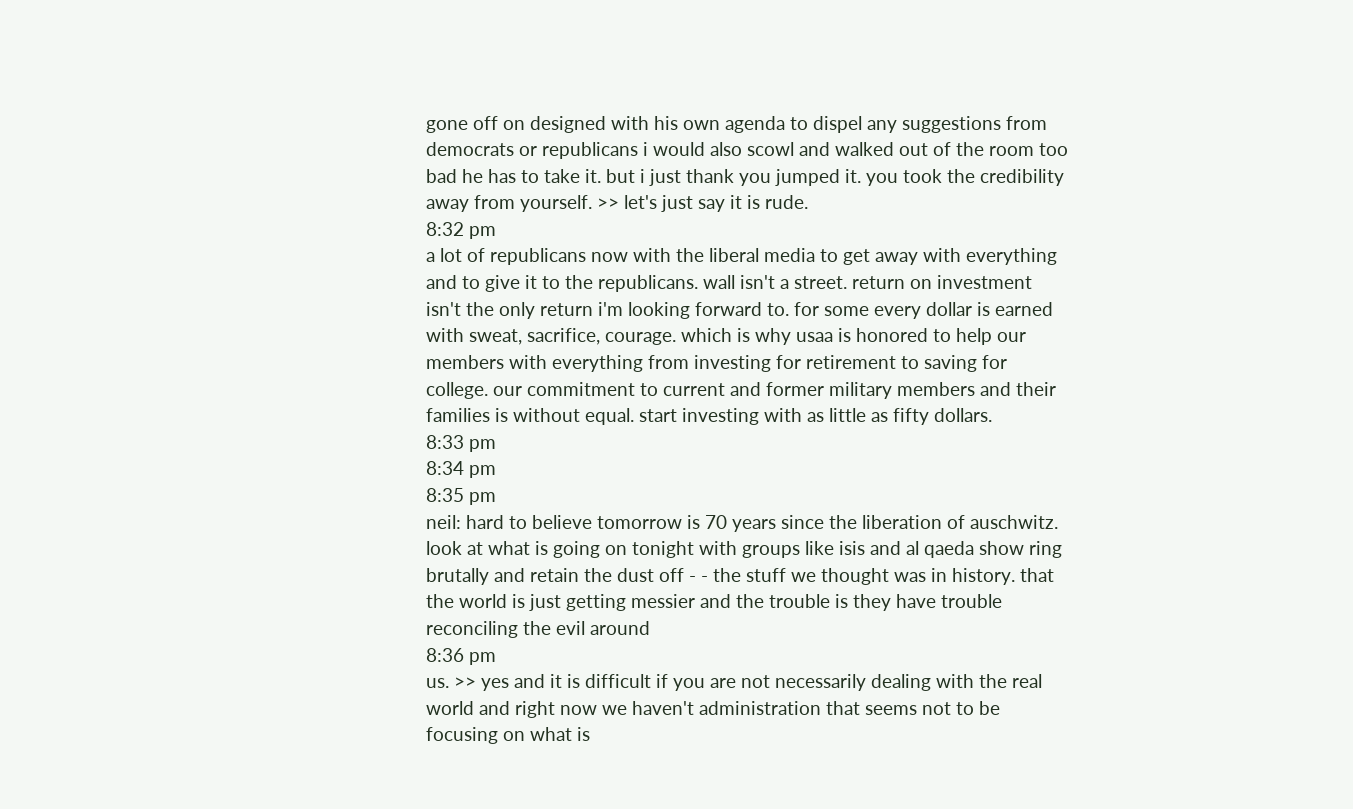gone off on designed with his own agenda to dispel any suggestions from democrats or republicans i would also scowl and walked out of the room too bad he has to take it. but i just thank you jumped it. you took the credibility away from yourself. >> let's just say it is rude.
8:32 pm
a lot of republicans now with the liberal media to get away with everything and to give it to the republicans. wall isn't a street. return on investment isn't the only return i'm looking forward to. for some every dollar is earned with sweat, sacrifice, courage. which is why usaa is honored to help our members with everything from investing for retirement to saving for college. our commitment to current and former military members and their families is without equal. start investing with as little as fifty dollars.
8:33 pm
8:34 pm
8:35 pm
neil: hard to believe tomorrow is 70 years since the liberation of auschwitz. look at what is going on tonight with groups like isis and al qaeda show ring brutally and retain the dust off - - the stuff we thought was in history. that the world is just getting messier and the trouble is they have trouble reconciling the evil around
8:36 pm
us. >> yes and it is difficult if you are not necessarily dealing with the real world and right now we haven't administration that seems not to be focusing on what is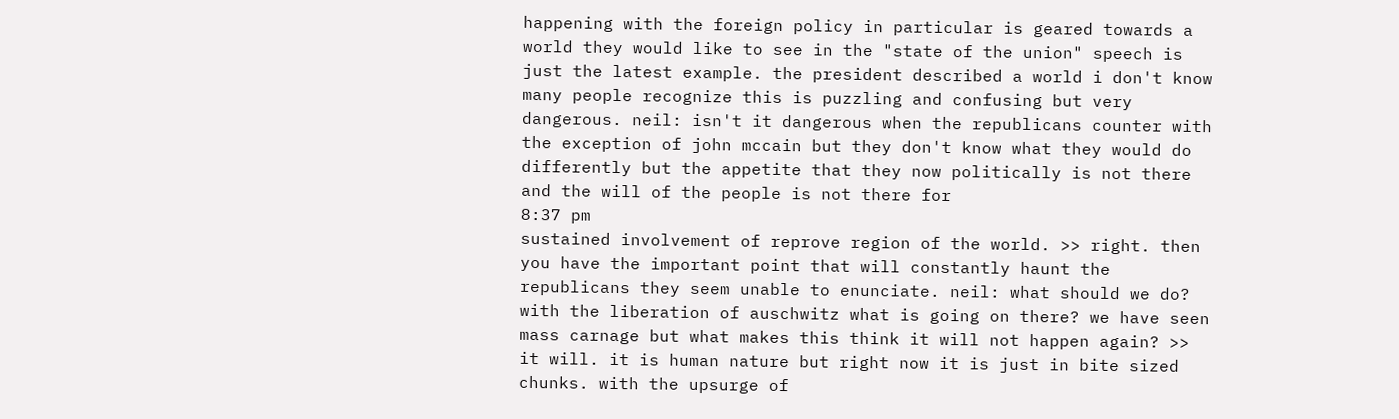happening with the foreign policy in particular is geared towards a world they would like to see in the "state of the union" speech is just the latest example. the president described a world i don't know many people recognize this is puzzling and confusing but very dangerous. neil: isn't it dangerous when the republicans counter with the exception of john mccain but they don't know what they would do differently but the appetite that they now politically is not there and the will of the people is not there for
8:37 pm
sustained involvement of reprove region of the world. >> right. then you have the important point that will constantly haunt the republicans they seem unable to enunciate. neil: what should we do? with the liberation of auschwitz what is going on there? we have seen mass carnage but what makes this think it will not happen again? >> it will. it is human nature but right now it is just in bite sized chunks. with the upsurge of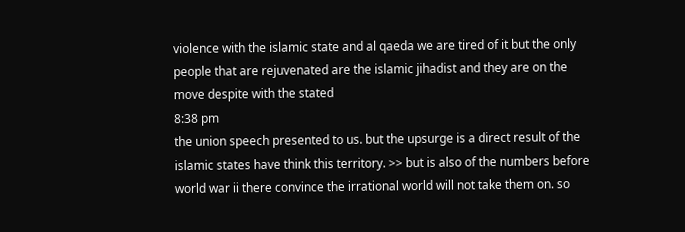violence with the islamic state and al qaeda we are tired of it but the only people that are rejuvenated are the islamic jihadist and they are on the move despite with the stated
8:38 pm
the union speech presented to us. but the upsurge is a direct result of the islamic states have think this territory. >> but is also of the numbers before world war ii there convince the irrational world will not take them on. so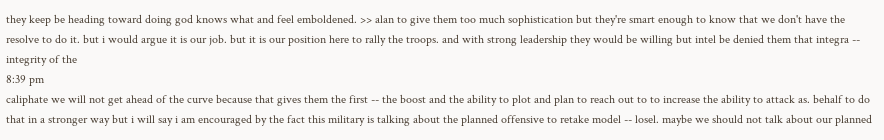they keep be heading toward doing god knows what and feel emboldened. >> alan to give them too much sophistication but they're smart enough to know that we don't have the resolve to do it. but i would argue it is our job. but it is our position here to rally the troops. and with strong leadership they would be willing but intel be denied them that integra -- integrity of the
8:39 pm
caliphate we will not get ahead of the curve because that gives them the first -- the boost and the ability to plot and plan to reach out to to increase the ability to attack as. behalf to do that in a stronger way but i will say i am encouraged by the fact this military is talking about the planned offensive to retake model -- losel. maybe we should not talk about our planned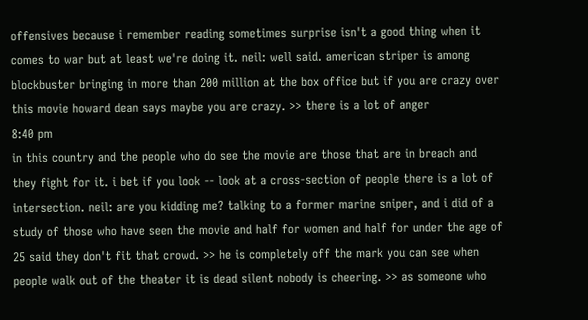offensives because i remember reading sometimes surprise isn't a good thing when it comes to war but at least we're doing it. neil: well said. american striper is among blockbuster bringing in more than 200 million at the box office but if you are crazy over this movie howard dean says maybe you are crazy. >> there is a lot of anger
8:40 pm
in this country and the people who do see the movie are those that are in breach and they fight for it. i bet if you look -- look at a cross-section of people there is a lot of intersection. neil: are you kidding me? talking to a former marine sniper, and i did of a study of those who have seen the movie and half for women and half for under the age of 25 said they don't fit that crowd. >> he is completely off the mark you can see when people walk out of the theater it is dead silent nobody is cheering. >> as someone who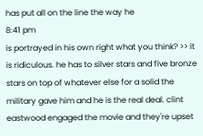has put all on the line the way he
8:41 pm
is portrayed in his own right what you think? >> it is ridiculous. he has to silver stars and five bronze stars on top of whatever else for a solid the military gave him and he is the real deal. clint eastwood engaged the movie and they're upset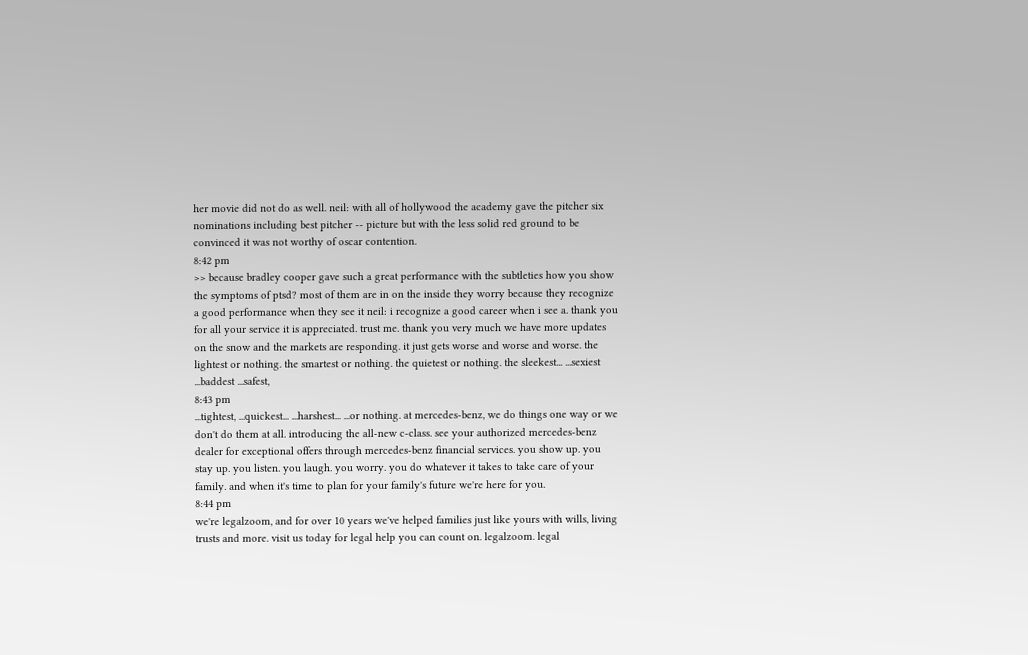her movie did not do as well. neil: with all of hollywood the academy gave the pitcher six nominations including best pitcher -- picture but with the less solid red ground to be convinced it was not worthy of oscar contention.
8:42 pm
>> because bradley cooper gave such a great performance with the subtleties how you show the symptoms of ptsd? most of them are in on the inside they worry because they recognize a good performance when they see it neil: i recognize a good career when i see a. thank you for all your service it is appreciated. trust me. thank you very much we have more updates on the snow and the markets are responding. it just gets worse and worse and worse. the lightest or nothing. the smartest or nothing. the quietest or nothing. the sleekest... ...sexiest ...baddest ...safest,
8:43 pm
...tightest, ...quickest... ...harshest... ...or nothing. at mercedes-benz, we do things one way or we don't do them at all. introducing the all-new c-class. see your authorized mercedes-benz dealer for exceptional offers through mercedes-benz financial services. you show up. you stay up. you listen. you laugh. you worry. you do whatever it takes to take care of your family. and when it's time to plan for your family's future we're here for you.
8:44 pm
we're legalzoom, and for over 10 years we've helped families just like yours with wills, living trusts and more. visit us today for legal help you can count on. legalzoom. legal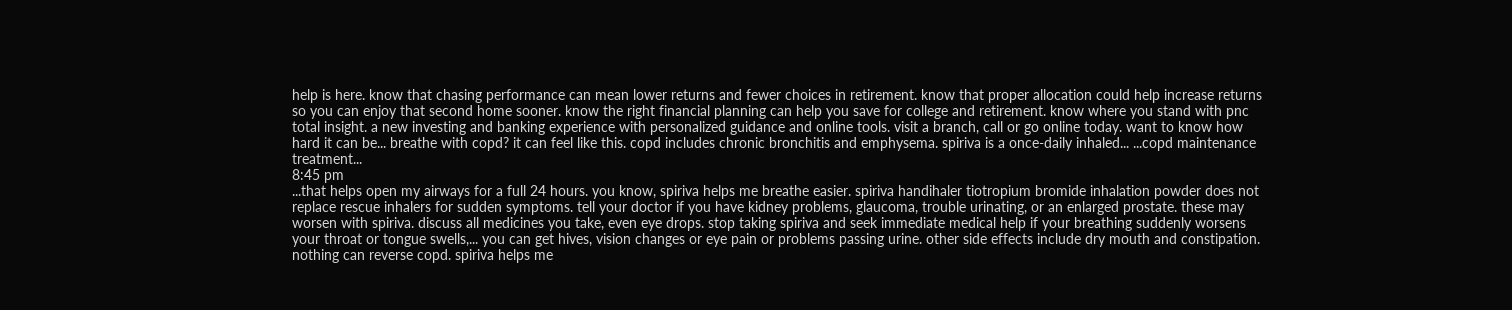help is here. know that chasing performance can mean lower returns and fewer choices in retirement. know that proper allocation could help increase returns so you can enjoy that second home sooner. know the right financial planning can help you save for college and retirement. know where you stand with pnc total insight. a new investing and banking experience with personalized guidance and online tools. visit a branch, call or go online today. want to know how hard it can be... breathe with copd? it can feel like this. copd includes chronic bronchitis and emphysema. spiriva is a once-daily inhaled... ...copd maintenance treatment...
8:45 pm
...that helps open my airways for a full 24 hours. you know, spiriva helps me breathe easier. spiriva handihaler tiotropium bromide inhalation powder does not replace rescue inhalers for sudden symptoms. tell your doctor if you have kidney problems, glaucoma, trouble urinating, or an enlarged prostate. these may worsen with spiriva. discuss all medicines you take, even eye drops. stop taking spiriva and seek immediate medical help if your breathing suddenly worsens your throat or tongue swells,... you can get hives, vision changes or eye pain or problems passing urine. other side effects include dry mouth and constipation. nothing can reverse copd. spiriva helps me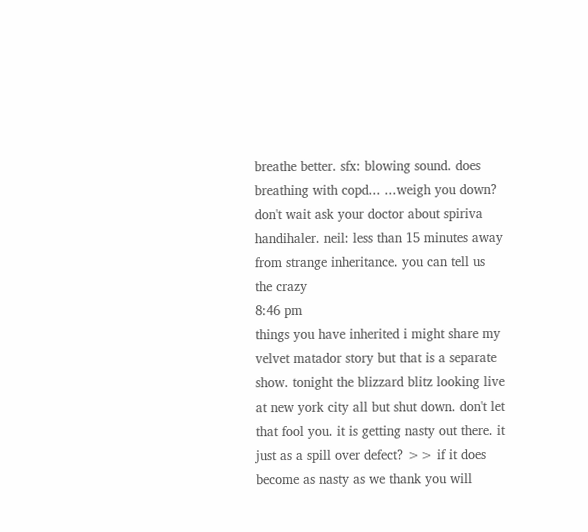breathe better. sfx: blowing sound. does breathing with copd... ...weigh you down? don't wait ask your doctor about spiriva handihaler. neil: less than 15 minutes away from strange inheritance. you can tell us the crazy
8:46 pm
things you have inherited i might share my velvet matador story but that is a separate show. tonight the blizzard blitz looking live at new york city all but shut down. don't let that fool you. it is getting nasty out there. it just as a spill over defect? >> if it does become as nasty as we thank you will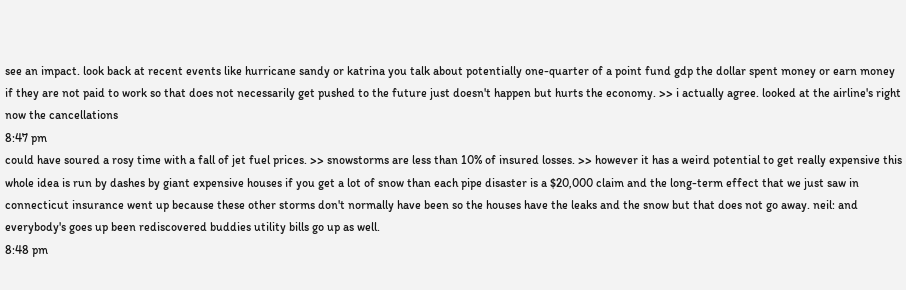see an impact. look back at recent events like hurricane sandy or katrina you talk about potentially one-quarter of a point fund gdp the dollar spent money or earn money if they are not paid to work so that does not necessarily get pushed to the future just doesn't happen but hurts the economy. >> i actually agree. looked at the airline's right now the cancellations
8:47 pm
could have soured a rosy time with a fall of jet fuel prices. >> snowstorms are less than 10% of insured losses. >> however it has a weird potential to get really expensive this whole idea is run by dashes by giant expensive houses if you get a lot of snow than each pipe disaster is a $20,000 claim and the long-term effect that we just saw in connecticut insurance went up because these other storms don't normally have been so the houses have the leaks and the snow but that does not go away. neil: and everybody's goes up been rediscovered buddies utility bills go up as well.
8:48 pm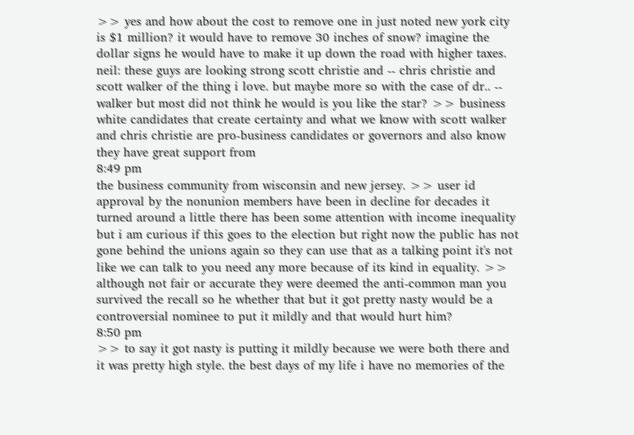>> yes and how about the cost to remove one in just noted new york city is $1 million? it would have to remove 30 inches of snow? imagine the dollar signs he would have to make it up down the road with higher taxes. neil: these guys are looking strong scott christie and -- chris christie and scott walker of the thing i love. but maybe more so with the case of dr.. -- walker but most did not think he would is you like the star? >> business white candidates that create certainty and what we know with scott walker and chris christie are pro-business candidates or governors and also know they have great support from
8:49 pm
the business community from wisconsin and new jersey. >> user id approval by the nonunion members have been in decline for decades it turned around a little there has been some attention with income inequality but i am curious if this goes to the election but right now the public has not gone behind the unions again so they can use that as a talking point it's not like we can talk to you need any more because of its kind in equality. >> although not fair or accurate they were deemed the anti-common man you survived the recall so he whether that but it got pretty nasty would be a controversial nominee to put it mildly and that would hurt him?
8:50 pm
>> to say it got nasty is putting it mildly because we were both there and it was pretty high style. the best days of my life i have no memories of the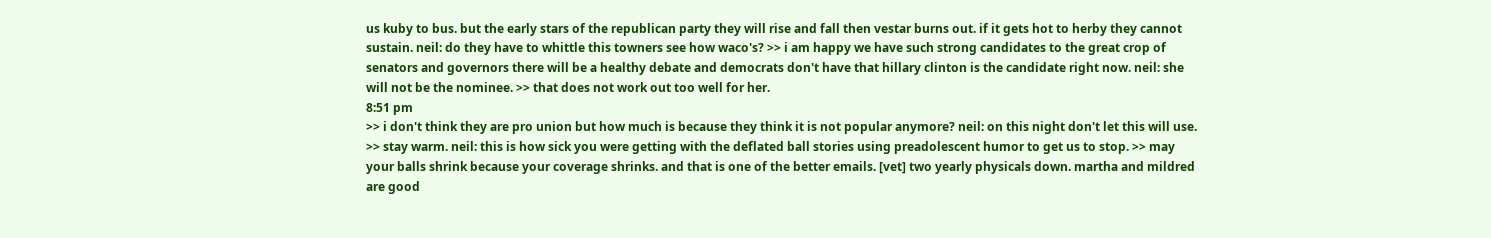us kuby to bus. but the early stars of the republican party they will rise and fall then vestar burns out. if it gets hot to herby they cannot sustain. neil: do they have to whittle this towners see how waco's? >> i am happy we have such strong candidates to the great crop of senators and governors there will be a healthy debate and democrats don't have that hillary clinton is the candidate right now. neil: she will not be the nominee. >> that does not work out too well for her.
8:51 pm
>> i don't think they are pro union but how much is because they think it is not popular anymore? neil: on this night don't let this will use. >> stay warm. neil: this is how sick you were getting with the deflated ball stories using preadolescent humor to get us to stop. >> may your balls shrink because your coverage shrinks. and that is one of the better emails. [vet] two yearly physicals down. martha and mildred are good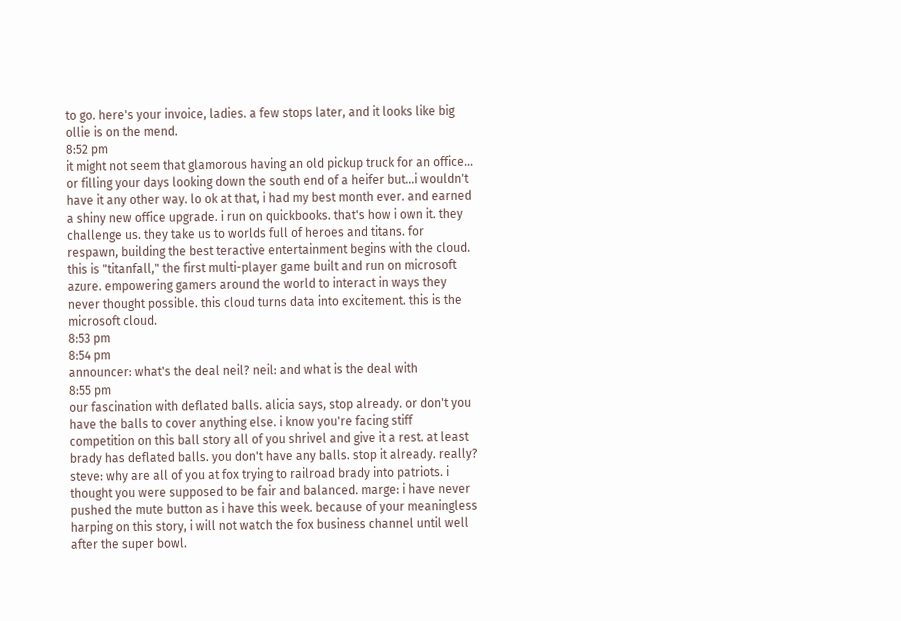to go. here's your invoice, ladies. a few stops later, and it looks like big ollie is on the mend.
8:52 pm
it might not seem that glamorous having an old pickup truck for an office... or filling your days looking down the south end of a heifer but...i wouldn't have it any other way. lo ok at that, i had my best month ever. and earned a shiny new office upgrade. i run on quickbooks. that's how i own it. they challenge us. they take us to worlds full of heroes and titans. for respawn, building the best teractive entertainment begins with the cloud. this is "titanfall," the first multi-player game built and run on microsoft azure. empowering gamers around the world to interact in ways they never thought possible. this cloud turns data into excitement. this is the microsoft cloud.
8:53 pm
8:54 pm
announcer: what's the deal neil? neil: and what is the deal with
8:55 pm
our fascination with deflated balls. alicia says, stop already. or don't you have the balls to cover anything else. i know you're facing stiff competition on this ball story all of you shrivel and give it a rest. at least brady has deflated balls. you don't have any balls. stop it already. really? steve: why are all of you at fox trying to railroad brady into patriots. i thought you were supposed to be fair and balanced. marge: i have never pushed the mute button as i have this week. because of your meaningless harping on this story, i will not watch the fox business channel until well after the super bowl.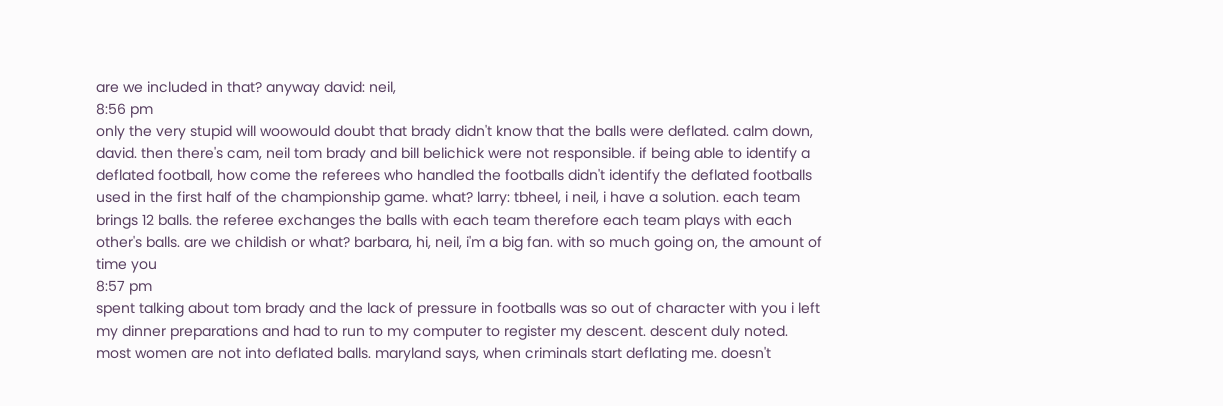are we included in that? anyway david: neil,
8:56 pm
only the very stupid will woowould doubt that brady didn't know that the balls were deflated. calm down, david. then there's cam, neil tom brady and bill belichick were not responsible. if being able to identify a deflated football, how come the referees who handled the footballs didn't identify the deflated footballs used in the first half of the championship game. what? larry: tbheel, i neil, i have a solution. each team brings 12 balls. the referee exchanges the balls with each team therefore each team plays with each other's balls. are we childish or what? barbara, hi, neil, i'm a big fan. with so much going on, the amount of time you
8:57 pm
spent talking about tom brady and the lack of pressure in footballs was so out of character with you i left my dinner preparations and had to run to my computer to register my descent. descent duly noted. most women are not into deflated balls. maryland says, when criminals start deflating me. doesn't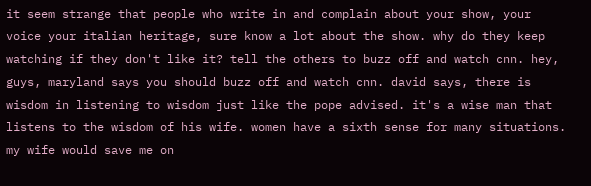it seem strange that people who write in and complain about your show, your voice your italian heritage, sure know a lot about the show. why do they keep watching if they don't like it? tell the others to buzz off and watch cnn. hey, guys, maryland says you should buzz off and watch cnn. david says, there is wisdom in listening to wisdom just like the pope advised. it's a wise man that listens to the wisdom of his wife. women have a sixth sense for many situations. my wife would save me on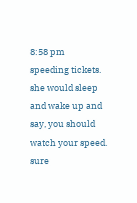8:58 pm
speeding tickets. she would sleep and wake up and say, you should watch your speed. sure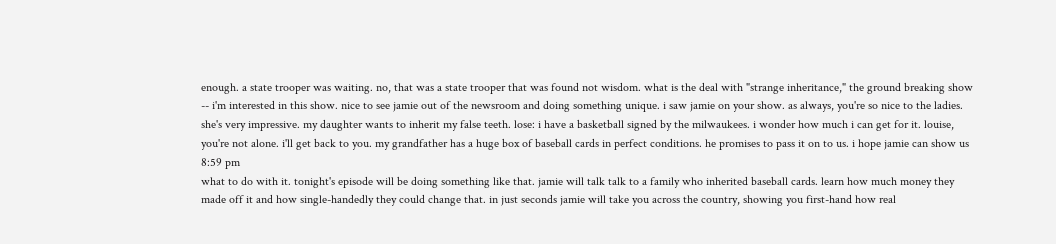enough. a state trooper was waiting. no, that was a state trooper that was found not wisdom. what is the deal with "strange inheritance," the ground breaking show -- i'm interested in this show. nice to see jamie out of the newsroom and doing something unique. i saw jamie on your show. as always, you're so nice to the ladies. she's very impressive. my daughter wants to inherit my false teeth. lose: i have a basketball signed by the milwaukees. i wonder how much i can get for it. louise, you're not alone. i'll get back to you. my grandfather has a huge box of baseball cards in perfect conditions. he promises to pass it on to us. i hope jamie can show us
8:59 pm
what to do with it. tonight's episode will be doing something like that. jamie will talk talk to a family who inherited baseball cards. learn how much money they made off it and how single-handedly they could change that. in just seconds jamie will take you across the country, showing you first-hand how real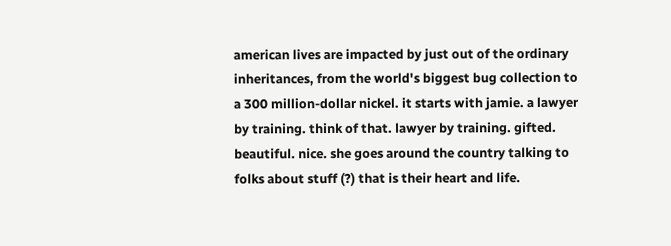american lives are impacted by just out of the ordinary inheritances, from the world's biggest bug collection to a 300 million-dollar nickel. it starts with jamie. a lawyer by training. think of that. lawyer by training. gifted. beautiful. nice. she goes around the country talking to folks about stuff (?) that is their heart and life.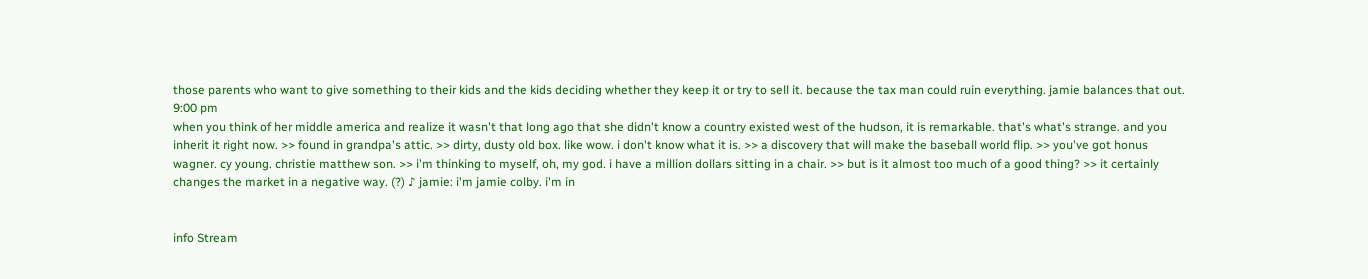those parents who want to give something to their kids and the kids deciding whether they keep it or try to sell it. because the tax man could ruin everything. jamie balances that out.
9:00 pm
when you think of her middle america and realize it wasn't that long ago that she didn't know a country existed west of the hudson, it is remarkable. that's what's strange. and you inherit it right now. >> found in grandpa's attic. >> dirty, dusty old box. like wow. i don't know what it is. >> a discovery that will make the baseball world flip. >> you've got honus wagner. cy young. christie matthew son. >> i'm thinking to myself, oh, my god. i have a million dollars sitting in a chair. >> but is it almost too much of a good thing? >> it certainly changes the market in a negative way. (?) ♪ jamie: i'm jamie colby. i'm in


info Stream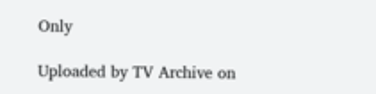Only

Uploaded by TV Archive on